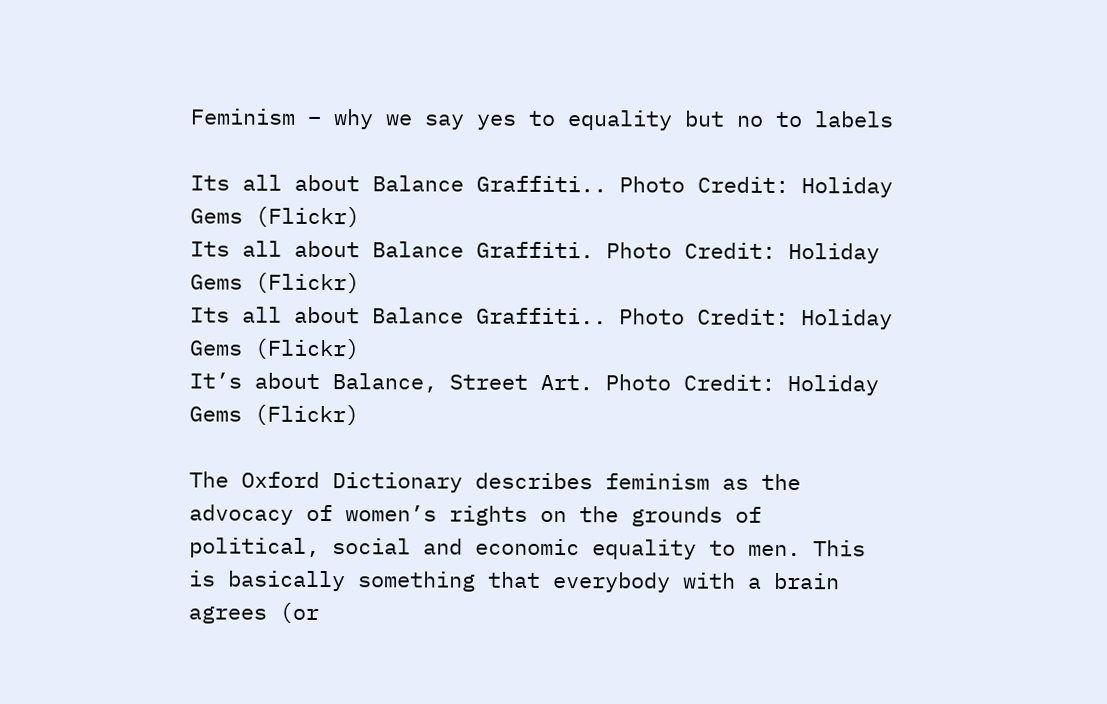Feminism – why we say yes to equality but no to labels

Its all about Balance Graffiti.. Photo Credit: Holiday Gems (Flickr)
Its all about Balance Graffiti. Photo Credit: Holiday Gems (Flickr)
Its all about Balance Graffiti.. Photo Credit: Holiday Gems (Flickr)
It’s about Balance, Street Art. Photo Credit: Holiday Gems (Flickr)

The Oxford Dictionary describes feminism as the advocacy of women’s rights on the grounds of political, social and economic equality to men. This is basically something that everybody with a brain agrees (or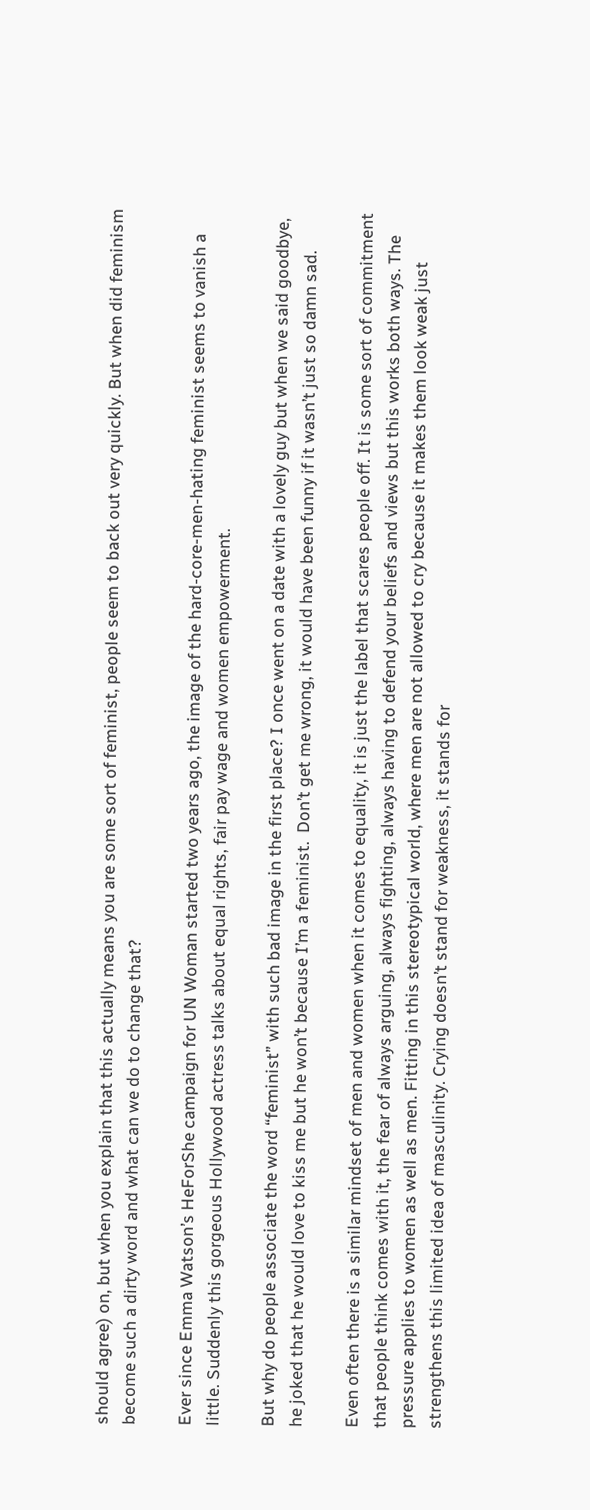should agree) on, but when you explain that this actually means you are some sort of feminist, people seem to back out very quickly. But when did feminism become such a dirty word and what can we do to change that?

Ever since Emma Watson’s HeForShe campaign for UN Woman started two years ago, the image of the hard-core-men-hating feminist seems to vanish a little. Suddenly this gorgeous Hollywood actress talks about equal rights, fair pay wage and women empowerment.

But why do people associate the word “feminist” with such bad image in the first place? I once went on a date with a lovely guy but when we said goodbye, he joked that he would love to kiss me but he won’t because I’m a feminist.  Don’t get me wrong, it would have been funny if it wasn’t just so damn sad.

Even often there is a similar mindset of men and women when it comes to equality, it is just the label that scares people off. It is some sort of commitment that people think comes with it, the fear of always arguing, always fighting, always having to defend your beliefs and views but this works both ways. The pressure applies to women as well as men. Fitting in this stereotypical world, where men are not allowed to cry because it makes them look weak just strengthens this limited idea of masculinity. Crying doesn’t stand for weakness, it stands for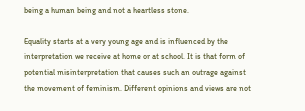being a human being and not a heartless stone.

Equality starts at a very young age and is influenced by the interpretation we receive at home or at school. It is that form of potential misinterpretation that causes such an outrage against the movement of feminism. Different opinions and views are not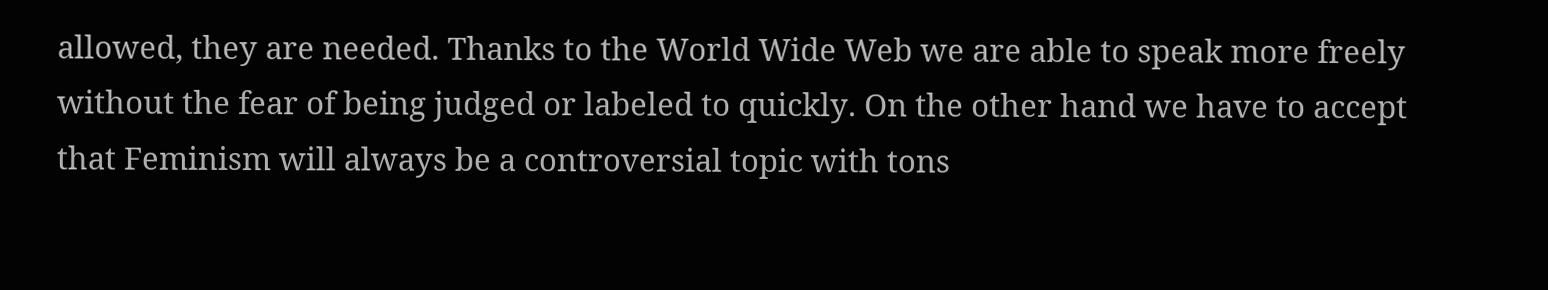allowed, they are needed. Thanks to the World Wide Web we are able to speak more freely without the fear of being judged or labeled to quickly. On the other hand we have to accept that Feminism will always be a controversial topic with tons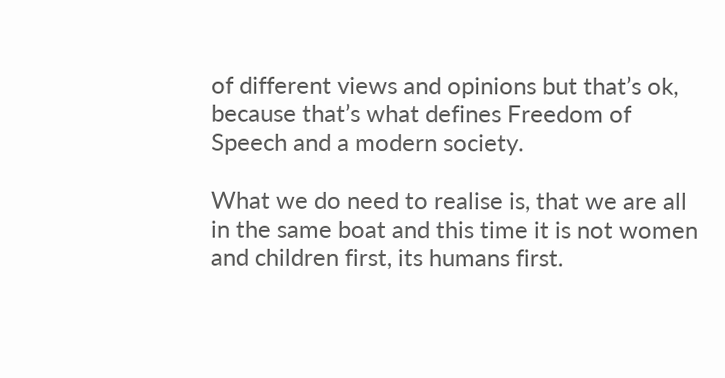of different views and opinions but that’s ok, because that’s what defines Freedom of Speech and a modern society.

What we do need to realise is, that we are all in the same boat and this time it is not women and children first, its humans first.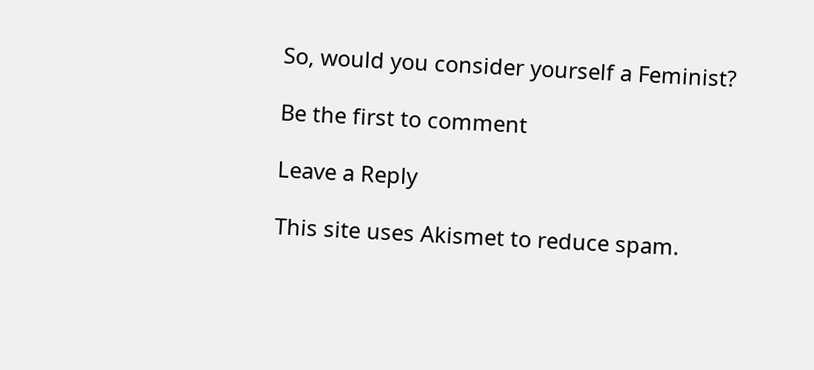So, would you consider yourself a Feminist?

Be the first to comment

Leave a Reply

This site uses Akismet to reduce spam.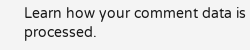Learn how your comment data is processed.